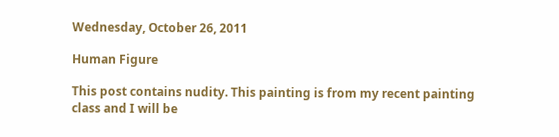Wednesday, October 26, 2011

Human Figure

This post contains nudity. This painting is from my recent painting class and I will be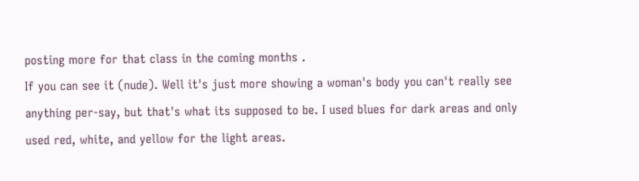posting more for that class in the coming months .
If you can see it (nude). Well it's just more showing a woman's body you can't really see anything per-say, but that's what its supposed to be. I used blues for dark areas and only used red, white, and yellow for the light areas.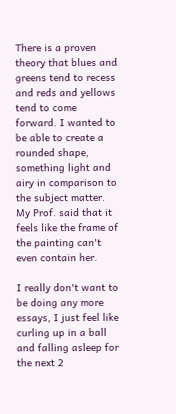There is a proven theory that blues and greens tend to recess and reds and yellows tend to come forward. I wanted to be able to create a rounded shape, something light and airy in comparison to the subject matter. My Prof. said that it feels like the frame of the painting can't even contain her.

I really don't want to be doing any more essays, I just feel like curling up in a ball and falling asleep for the next 2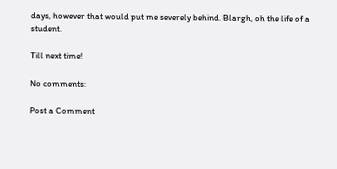days, however that would put me severely behind. Blargh, oh the life of a student.

Till next time!

No comments:

Post a Comment